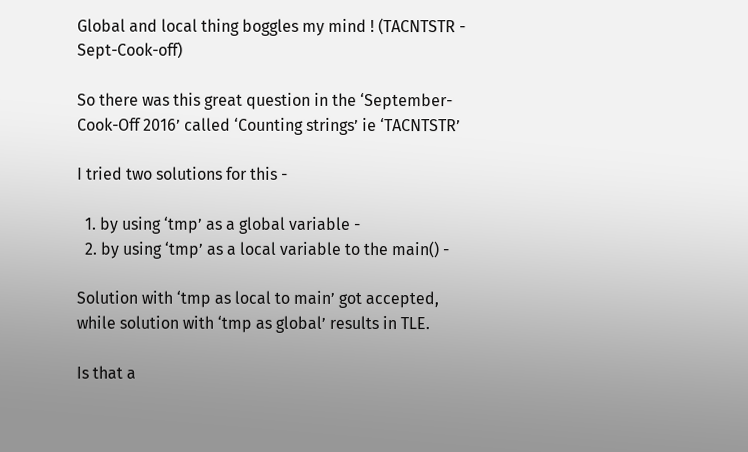Global and local thing boggles my mind ! (TACNTSTR - Sept-Cook-off)

So there was this great question in the ‘September-Cook-Off 2016’ called ‘Counting strings’ ie ‘TACNTSTR’

I tried two solutions for this -

  1. by using ‘tmp’ as a global variable -
  2. by using ‘tmp’ as a local variable to the main() -

Solution with ‘tmp as local to main’ got accepted, while solution with ‘tmp as global’ results in TLE.

Is that a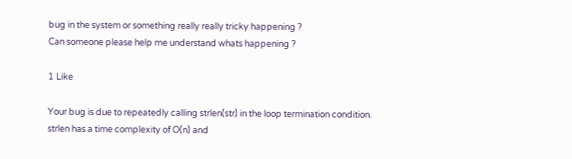bug in the system or something really really tricky happening ?
Can someone please help me understand whats happening ?

1 Like

Your bug is due to repeatedly calling strlen(str) in the loop termination condition. strlen has a time complexity of O(n) and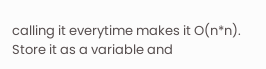calling it everytime makes it O(n*n). Store it as a variable and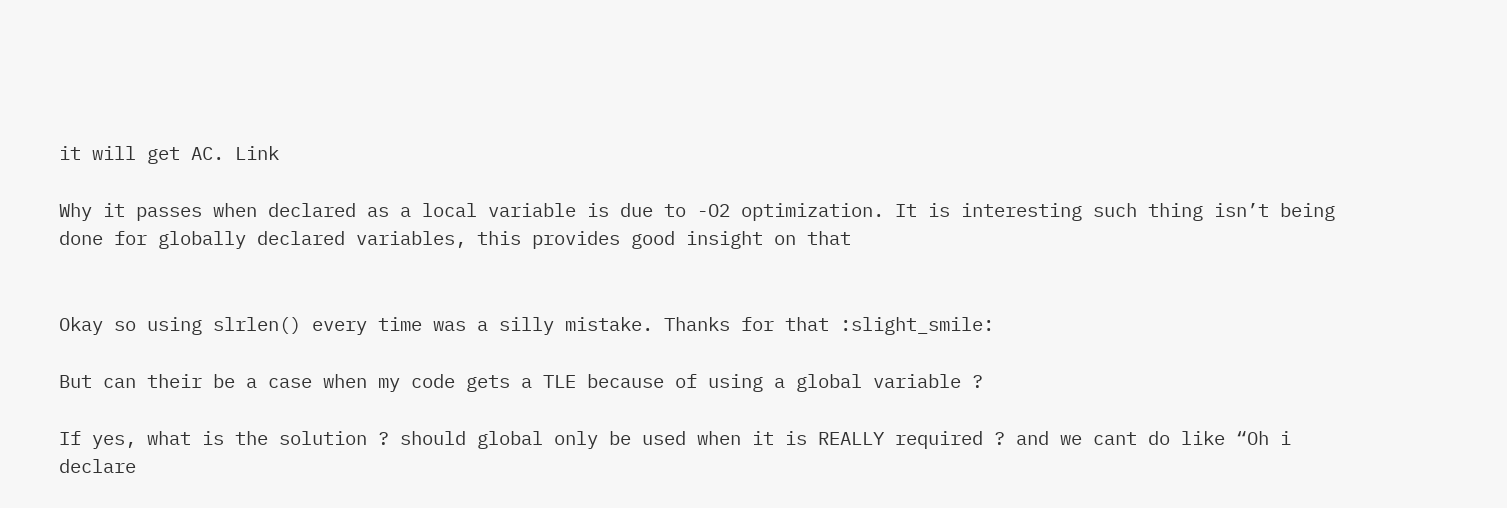it will get AC. Link

Why it passes when declared as a local variable is due to -O2 optimization. It is interesting such thing isn’t being done for globally declared variables, this provides good insight on that


Okay so using slrlen() every time was a silly mistake. Thanks for that :slight_smile:

But can their be a case when my code gets a TLE because of using a global variable ?

If yes, what is the solution ? should global only be used when it is REALLY required ? and we cant do like “Oh i declare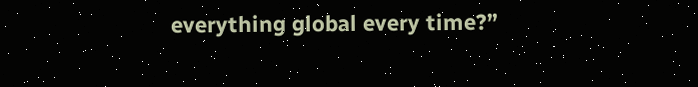everything global every time?”